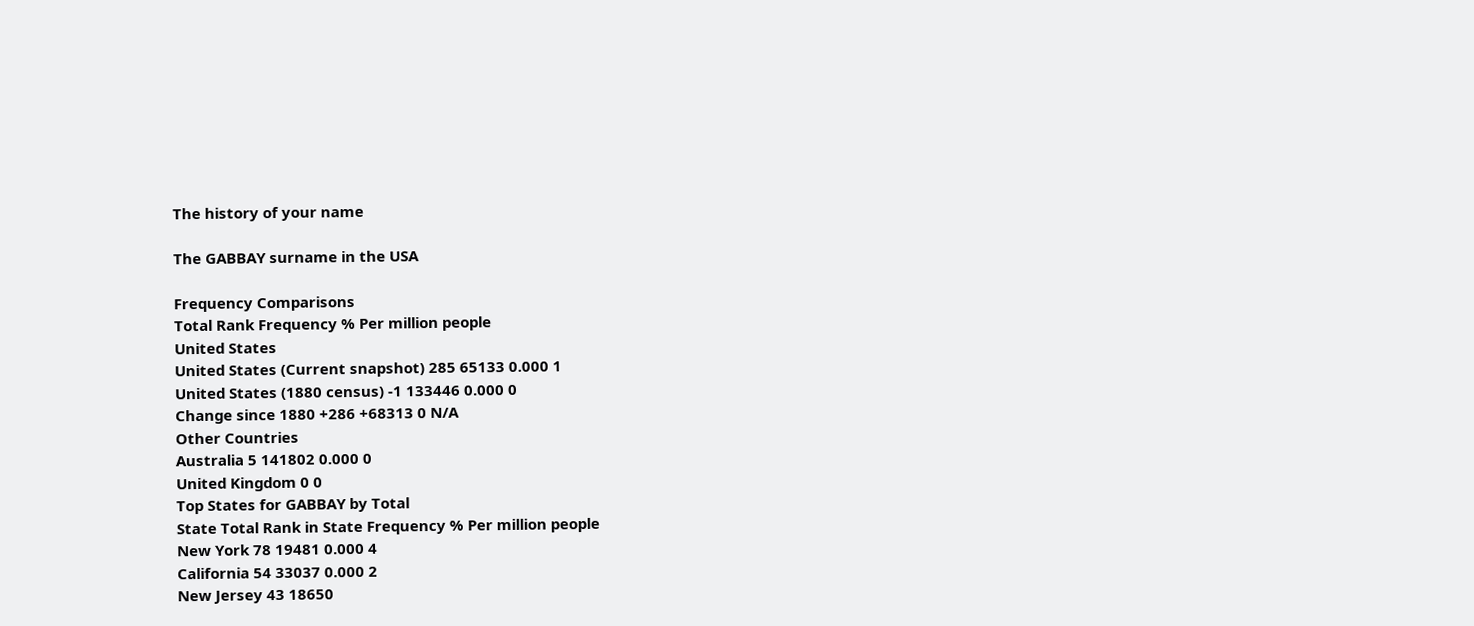The history of your name

The GABBAY surname in the USA

Frequency Comparisons
Total Rank Frequency % Per million people
United States
United States (Current snapshot) 285 65133 0.000 1
United States (1880 census) -1 133446 0.000 0
Change since 1880 +286 +68313 0 N/A
Other Countries
Australia 5 141802 0.000 0
United Kingdom 0 0
Top States for GABBAY by Total
State Total Rank in State Frequency % Per million people
New York 78 19481 0.000 4
California 54 33037 0.000 2
New Jersey 43 18650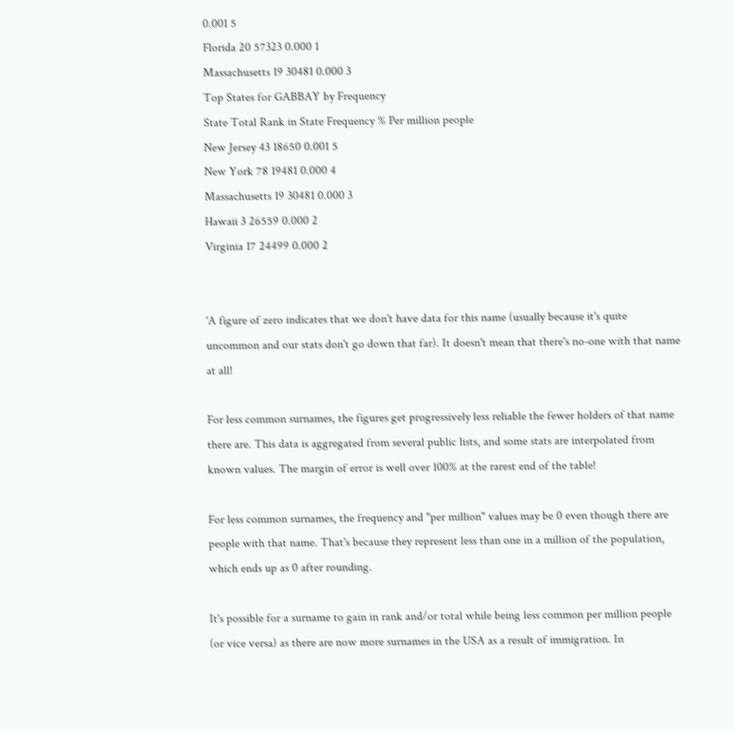0.001 5
Florida 20 57323 0.000 1
Massachusetts 19 30481 0.000 3
Top States for GABBAY by Frequency
State Total Rank in State Frequency % Per million people
New Jersey 43 18650 0.001 5
New York 78 19481 0.000 4
Massachusetts 19 30481 0.000 3
Hawaii 3 26559 0.000 2
Virginia 17 24499 0.000 2


'A figure of zero indicates that we don't have data for this name (usually because it's quite uncommon and our stats don't go down that far). It doesn't mean that there's no-one with that name at all!

For less common surnames, the figures get progressively less reliable the fewer holders of that name there are. This data is aggregated from several public lists, and some stats are interpolated from known values. The margin of error is well over 100% at the rarest end of the table!

For less common surnames, the frequency and "per million" values may be 0 even though there are people with that name. That's because they represent less than one in a million of the population, which ends up as 0 after rounding.

It's possible for a surname to gain in rank and/or total while being less common per million people (or vice versa) as there are now more surnames in the USA as a result of immigration. In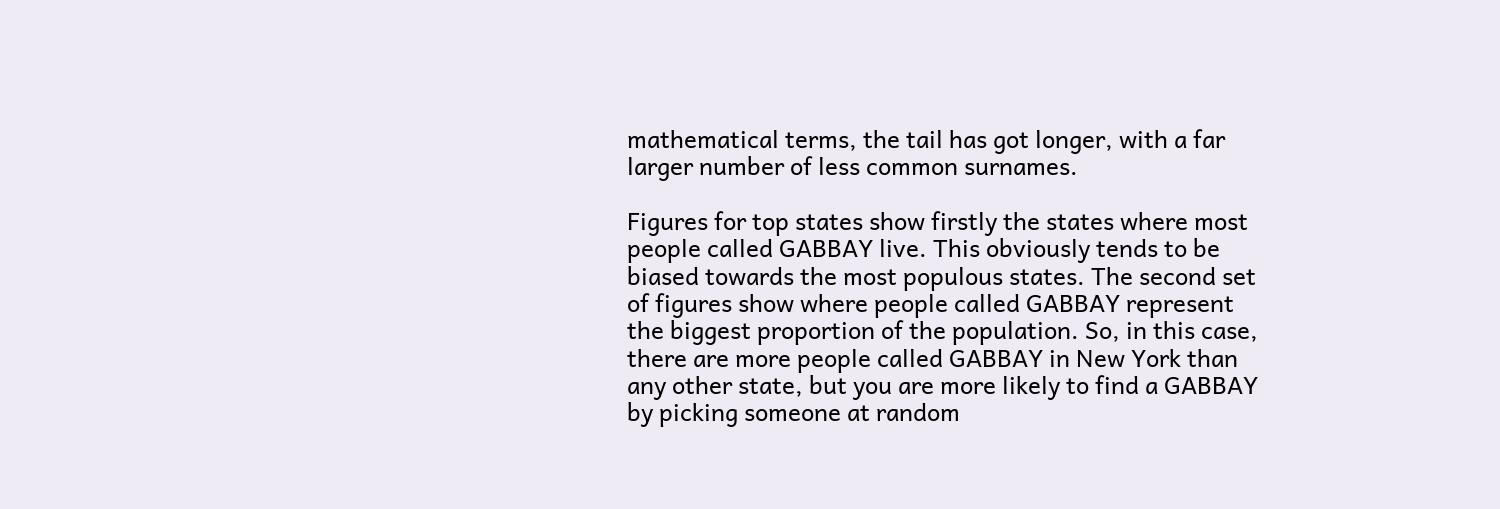mathematical terms, the tail has got longer, with a far larger number of less common surnames.

Figures for top states show firstly the states where most people called GABBAY live. This obviously tends to be biased towards the most populous states. The second set of figures show where people called GABBAY represent the biggest proportion of the population. So, in this case, there are more people called GABBAY in New York than any other state, but you are more likely to find a GABBAY by picking someone at random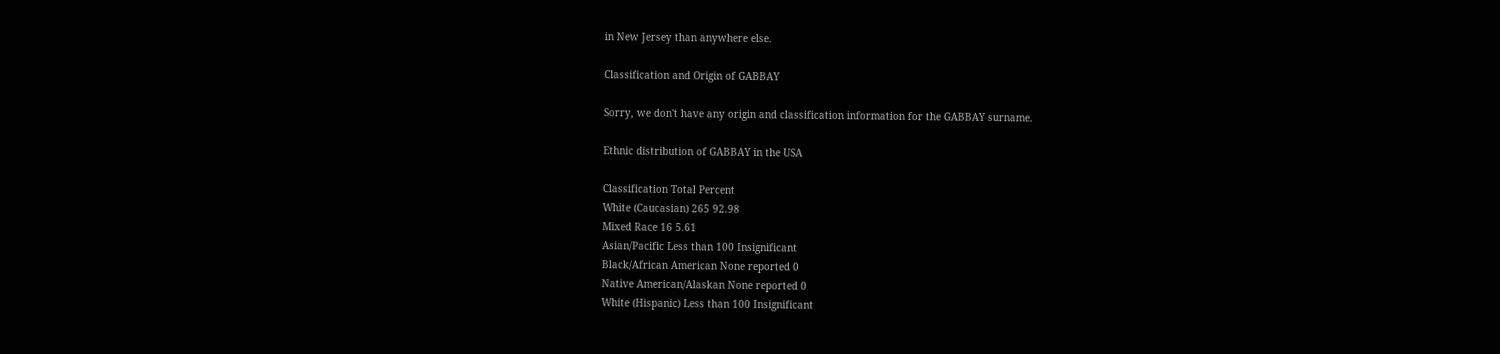in New Jersey than anywhere else.

Classification and Origin of GABBAY

Sorry, we don't have any origin and classification information for the GABBAY surname.

Ethnic distribution of GABBAY in the USA

Classification Total Percent
White (Caucasian) 265 92.98
Mixed Race 16 5.61
Asian/Pacific Less than 100 Insignificant
Black/African American None reported 0
Native American/Alaskan None reported 0
White (Hispanic) Less than 100 Insignificant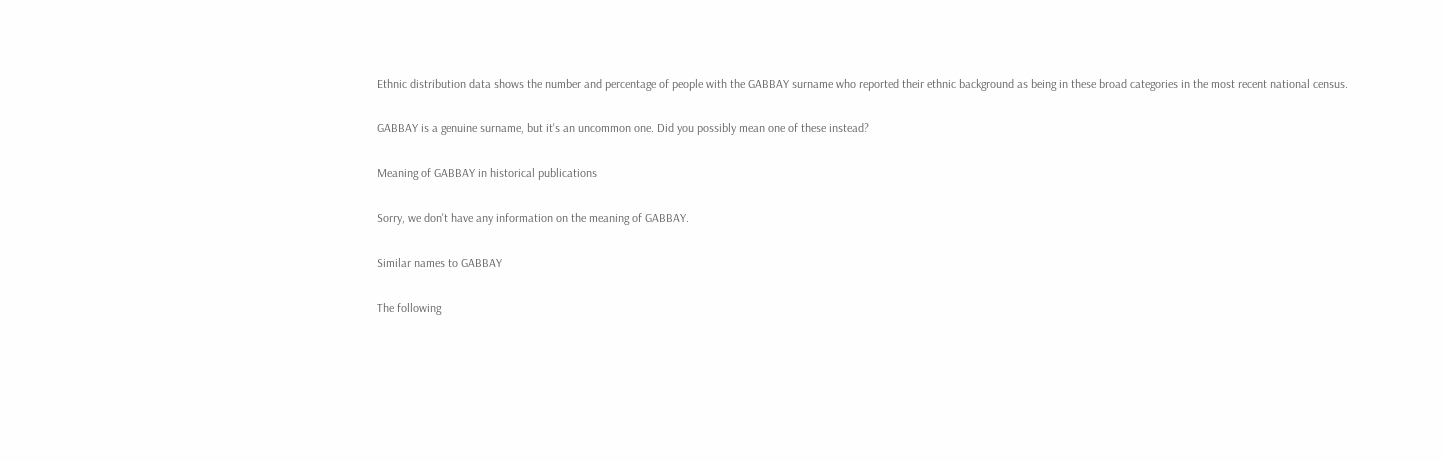Ethnic distribution data shows the number and percentage of people with the GABBAY surname who reported their ethnic background as being in these broad categories in the most recent national census.

GABBAY is a genuine surname, but it's an uncommon one. Did you possibly mean one of these instead?

Meaning of GABBAY in historical publications

Sorry, we don't have any information on the meaning of GABBAY.

Similar names to GABBAY

The following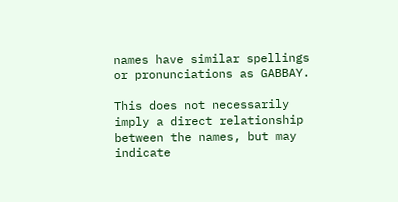names have similar spellings or pronunciations as GABBAY.

This does not necessarily imply a direct relationship between the names, but may indicate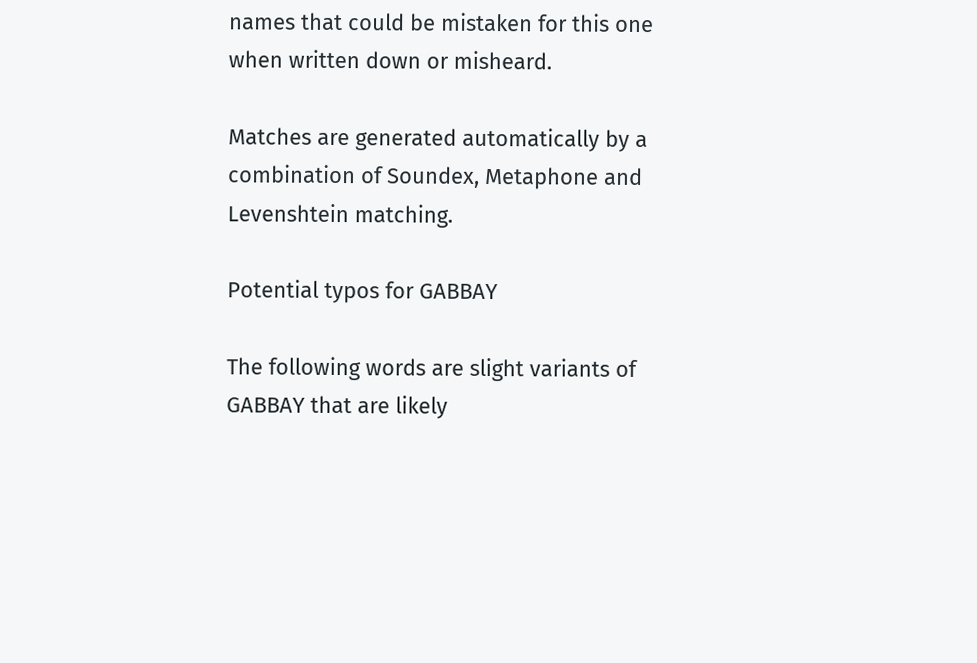names that could be mistaken for this one when written down or misheard.

Matches are generated automatically by a combination of Soundex, Metaphone and Levenshtein matching.

Potential typos for GABBAY

The following words are slight variants of GABBAY that are likely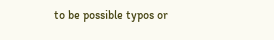to be possible typos or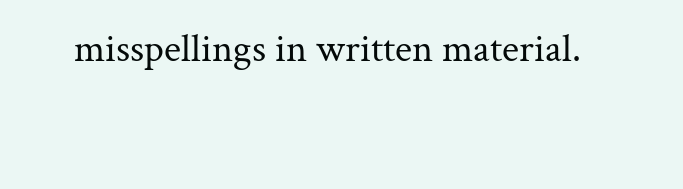misspellings in written material.